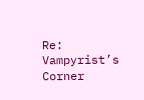Re: Vampyrist’s Corner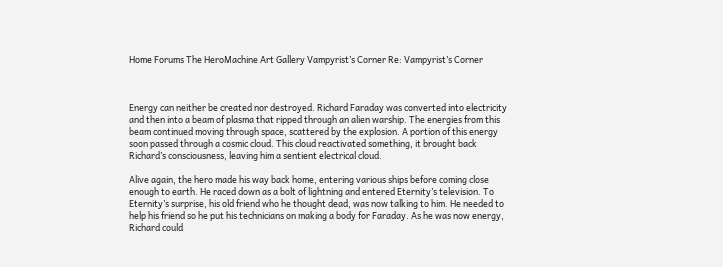Home Forums The HeroMachine Art Gallery Vampyrist’s Corner Re: Vampyrist’s Corner



Energy can neither be created nor destroyed. Richard Faraday was converted into electricity and then into a beam of plasma that ripped through an alien warship. The energies from this beam continued moving through space, scattered by the explosion. A portion of this energy soon passed through a cosmic cloud. This cloud reactivated something, it brought back Richard’s consciousness, leaving him a sentient electrical cloud.

Alive again, the hero made his way back home, entering various ships before coming close enough to earth. He raced down as a bolt of lightning and entered Eternity’s television. To Eternity’s surprise, his old friend who he thought dead, was now talking to him. He needed to help his friend so he put his technicians on making a body for Faraday. As he was now energy, Richard could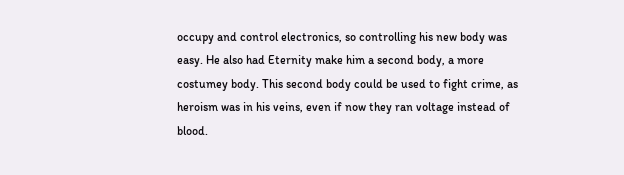occupy and control electronics, so controlling his new body was easy. He also had Eternity make him a second body, a more costumey body. This second body could be used to fight crime, as heroism was in his veins, even if now they ran voltage instead of blood.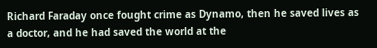Richard Faraday once fought crime as Dynamo, then he saved lives as a doctor, and he had saved the world at the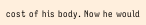cost of his body. Now he would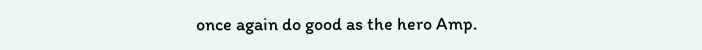once again do good as the hero Amp.